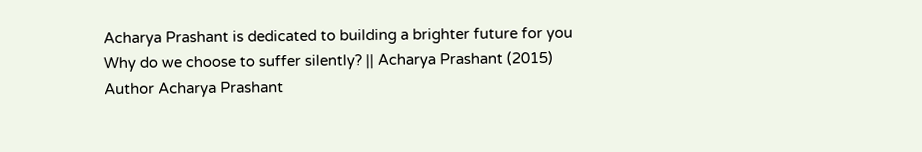Acharya Prashant is dedicated to building a brighter future for you
Why do we choose to suffer silently? || Acharya Prashant (2015)
Author Acharya Prashant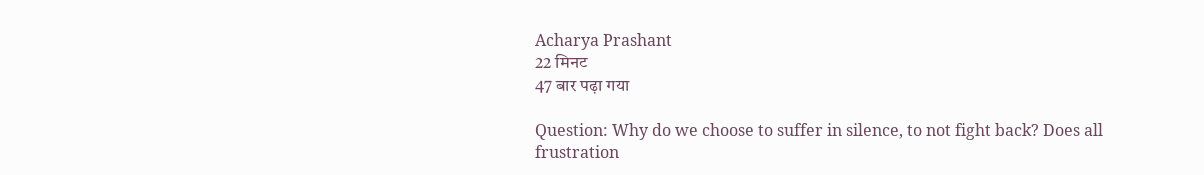Acharya Prashant
22 मिनट
47 बार पढ़ा गया

Question: Why do we choose to suffer in silence, to not fight back? Does all frustration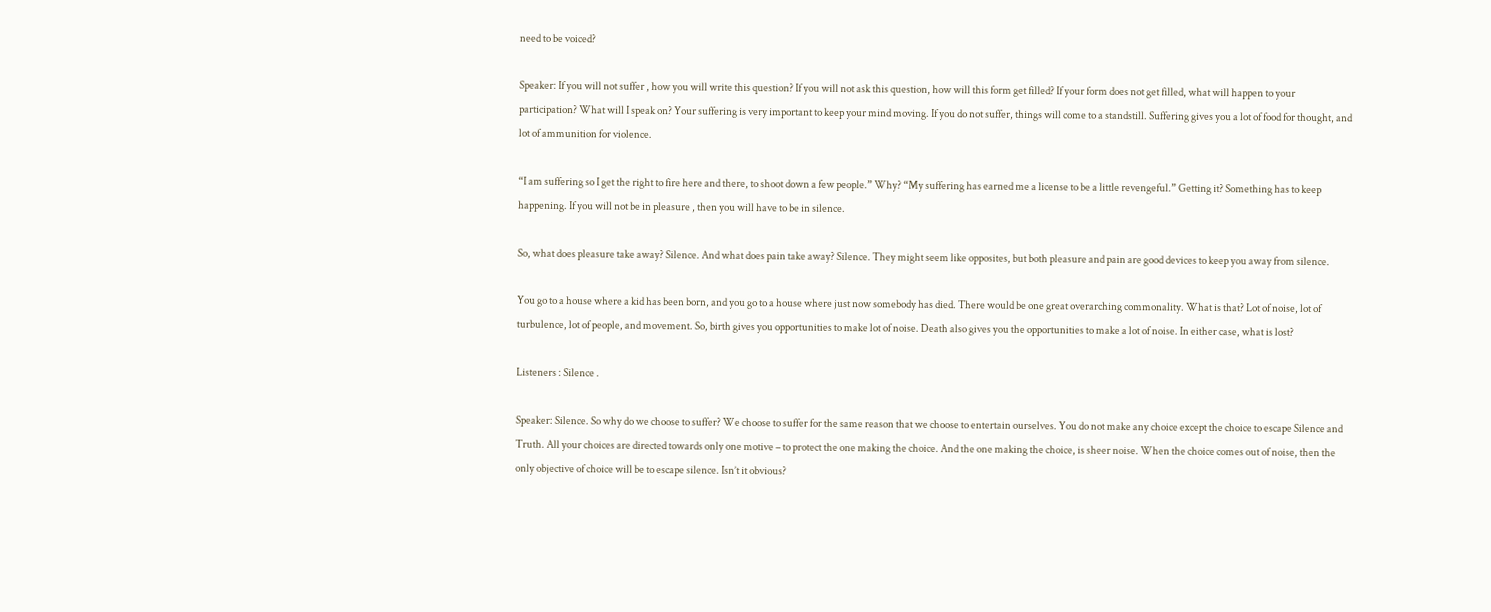need to be voiced?

Speaker: If you will not suffer , how you will write this question? If you will not ask this question, how will this form get filled? If your form does not get filled, what will happen to your participation? What will I speak on? Your suffering is very important to keep your mind moving. If you do not suffer, things will come to a standstill. Suffering gives you a lot of food for thought, and lot of ammunition for violence.

“I am suffering so I get the right to fire here and there, to shoot down a few people.” Why? “My suffering has earned me a license to be a little revengeful.” Getting it? Something has to keep happening. If you will not be in pleasure , then you will have to be in silence.

So, what does pleasure take away? Silence. And what does pain take away? Silence. They might seem like opposites, but both pleasure and pain are good devices to keep you away from silence.

You go to a house where a kid has been born, and you go to a house where just now somebody has died. There would be one great overarching commonality. What is that? Lot of noise, lot of turbulence, lot of people, and movement. So, birth gives you opportunities to make lot of noise. Death also gives you the opportunities to make a lot of noise. In either case, what is lost?

Listeners : Silence .

Speaker: Silence. So why do we choose to suffer? We choose to suffer for the same reason that we choose to entertain ourselves. You do not make any choice except the choice to escape Silence and Truth. All your choices are directed towards only one motive – to protect the one making the choice. And the one making the choice, is sheer noise. When the choice comes out of noise, then the only objective of choice will be to escape silence. Isn’t it obvious?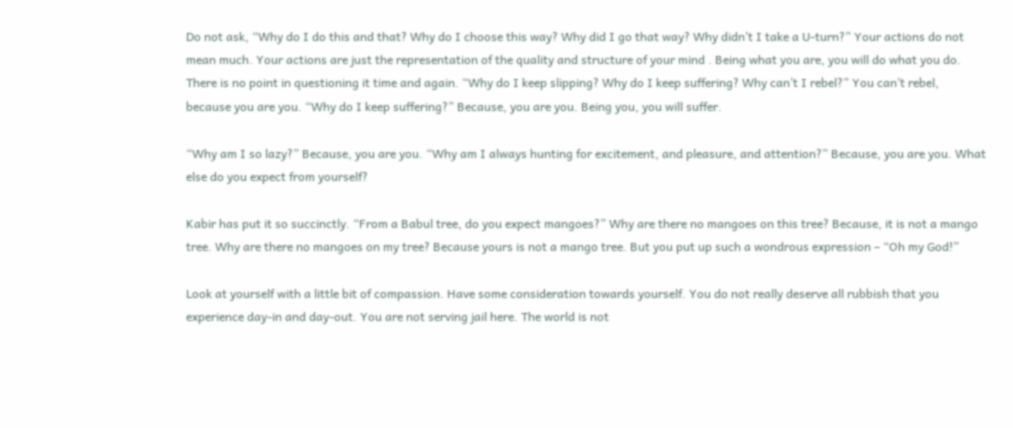Do not ask, “Why do I do this and that? Why do I choose this way? Why did I go that way? Why didn’t I take a U-turn?” Your actions do not mean much. Your actions are just the representation of the quality and structure of your mind . Being what you are, you will do what you do. There is no point in questioning it time and again. “Why do I keep slipping? Why do I keep suffering? Why can’t I rebel?” You can’t rebel, because you are you. “Why do I keep suffering?” Because, you are you. Being you, you will suffer.

“Why am I so lazy?” Because, you are you. “Why am I always hunting for excitement, and pleasure, and attention?” Because, you are you. What else do you expect from yourself?

Kabir has put it so succinctly. “From a Babul tree, do you expect mangoes?” Why are there no mangoes on this tree? Because, it is not a mango tree. Why are there no mangoes on my tree? Because yours is not a mango tree. But you put up such a wondrous expression – “Oh my God!”

Look at yourself with a little bit of compassion. Have some consideration towards yourself. You do not really deserve all rubbish that you experience day-in and day-out. You are not serving jail here. The world is not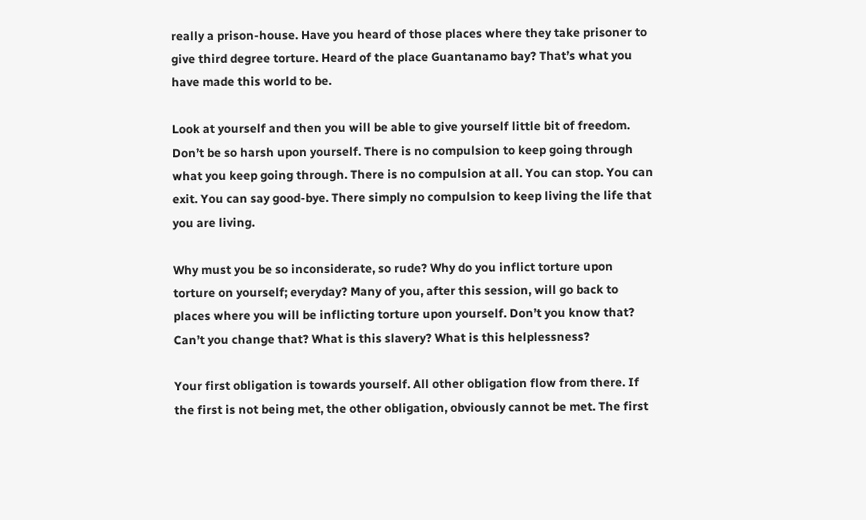really a prison-house. Have you heard of those places where they take prisoner to give third degree torture. Heard of the place Guantanamo bay? That’s what you have made this world to be.

Look at yourself and then you will be able to give yourself little bit of freedom. Don’t be so harsh upon yourself. There is no compulsion to keep going through what you keep going through. There is no compulsion at all. You can stop. You can exit. You can say good-bye. There simply no compulsion to keep living the life that you are living.

Why must you be so inconsiderate, so rude? Why do you inflict torture upon torture on yourself; everyday? Many of you, after this session, will go back to places where you will be inflicting torture upon yourself. Don’t you know that? Can’t you change that? What is this slavery? What is this helplessness?

Your first obligation is towards yourself. All other obligation flow from there. If the first is not being met, the other obligation, obviously cannot be met. The first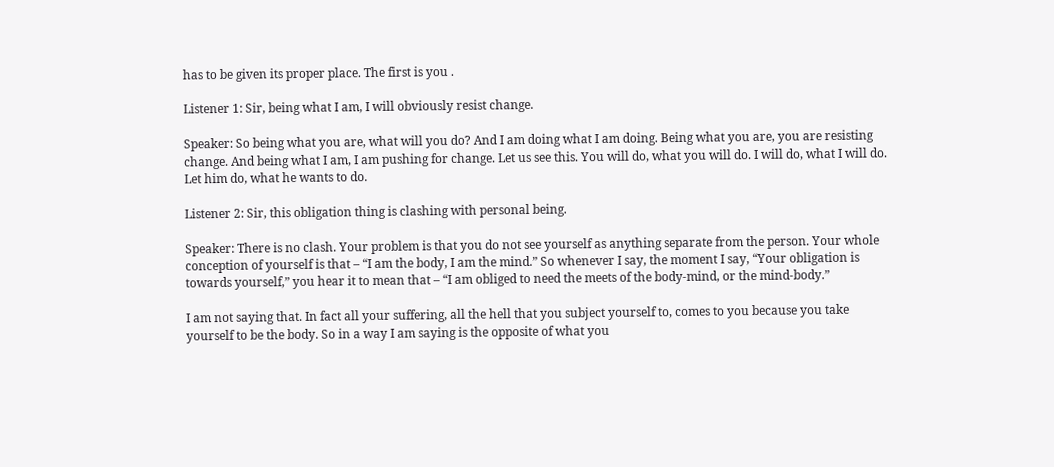has to be given its proper place. The first is you .

Listener 1: Sir, being what I am, I will obviously resist change.

Speaker: So being what you are, what will you do? And I am doing what I am doing. Being what you are, you are resisting change. And being what I am, I am pushing for change. Let us see this. You will do, what you will do. I will do, what I will do. Let him do, what he wants to do.

Listener 2: Sir, this obligation thing is clashing with personal being.

Speaker: There is no clash. Your problem is that you do not see yourself as anything separate from the person. Your whole conception of yourself is that – “I am the body, I am the mind.” So whenever I say, the moment I say, “Your obligation is towards yourself,” you hear it to mean that – “I am obliged to need the meets of the body-mind, or the mind-body.”

I am not saying that. In fact all your suffering, all the hell that you subject yourself to, comes to you because you take yourself to be the body. So in a way I am saying is the opposite of what you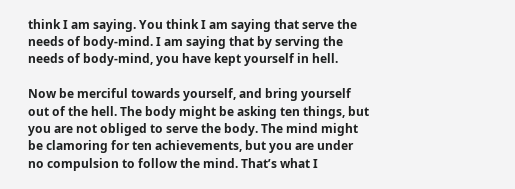think I am saying. You think I am saying that serve the needs of body-mind. I am saying that by serving the needs of body-mind, you have kept yourself in hell.

Now be merciful towards yourself, and bring yourself out of the hell. The body might be asking ten things, but you are not obliged to serve the body. The mind might be clamoring for ten achievements, but you are under no compulsion to follow the mind. That’s what I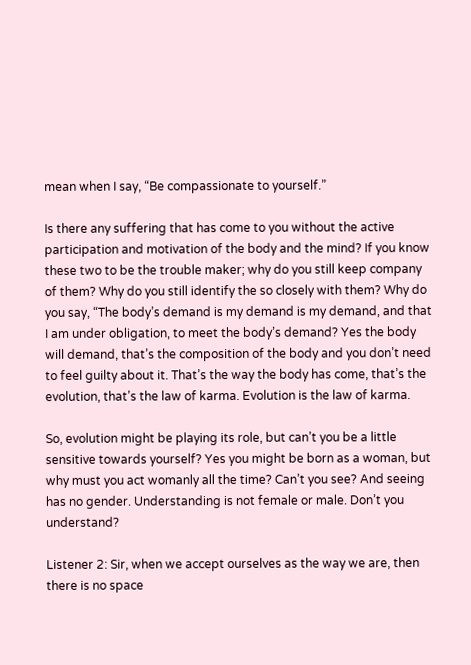mean when I say, “Be compassionate to yourself.”

Is there any suffering that has come to you without the active participation and motivation of the body and the mind? If you know these two to be the trouble maker; why do you still keep company of them? Why do you still identify the so closely with them? Why do you say, “The body’s demand is my demand is my demand, and that I am under obligation, to meet the body’s demand? Yes the body will demand, that’s the composition of the body and you don’t need to feel guilty about it. That’s the way the body has come, that’s the evolution, that’s the law of karma. Evolution is the law of karma.

So, evolution might be playing its role, but can’t you be a little sensitive towards yourself? Yes you might be born as a woman, but why must you act womanly all the time? Can’t you see? And seeing has no gender. Understanding is not female or male. Don’t you understand?

Listener 2: Sir, when we accept ourselves as the way we are, then there is no space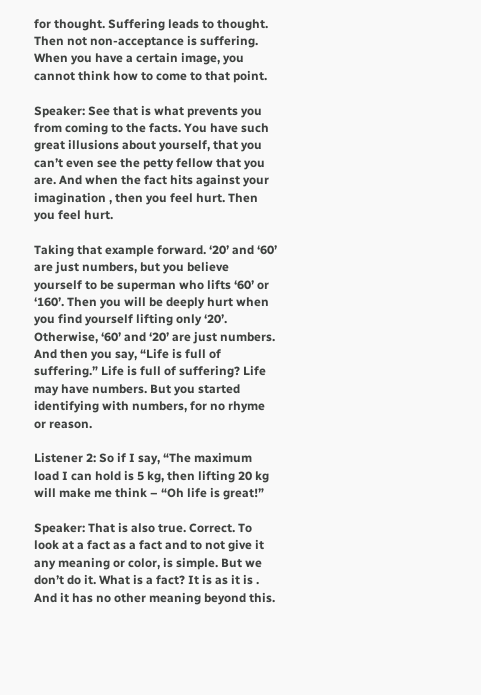for thought. Suffering leads to thought. Then not non-acceptance is suffering. When you have a certain image, you cannot think how to come to that point.

Speaker: See that is what prevents you from coming to the facts. You have such great illusions about yourself, that you can’t even see the petty fellow that you are. And when the fact hits against your imagination , then you feel hurt. Then you feel hurt.

Taking that example forward. ‘20’ and ‘60’ are just numbers, but you believe yourself to be superman who lifts ‘60’ or ‘160’. Then you will be deeply hurt when you find yourself lifting only ‘20’. Otherwise, ‘60’ and ‘20’ are just numbers. And then you say, “Life is full of suffering.” Life is full of suffering? Life may have numbers. But you started identifying with numbers, for no rhyme or reason.

Listener 2: So if I say, “The maximum load I can hold is 5 kg, then lifting 20 kg will make me think – “Oh life is great!”

Speaker: That is also true. Correct. To look at a fact as a fact and to not give it any meaning or color, is simple. But we don’t do it. What is a fact? It is as it is . And it has no other meaning beyond this.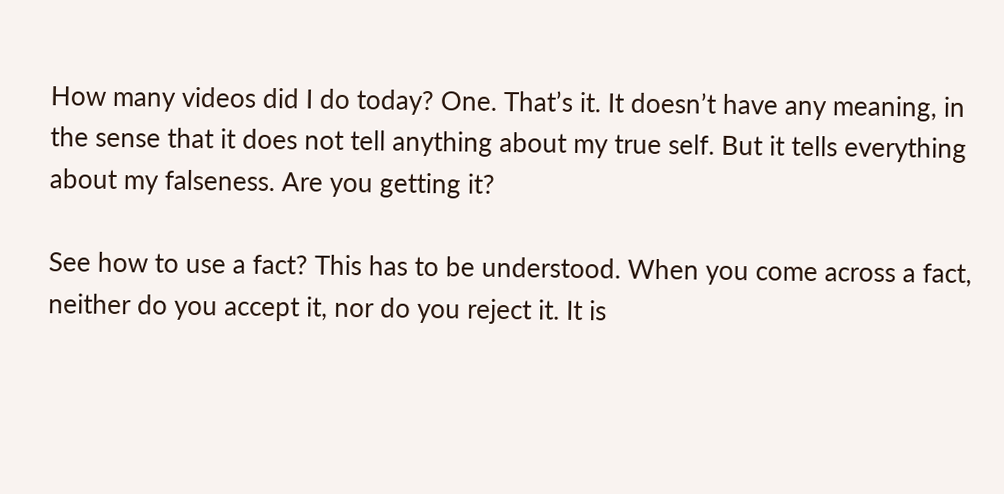How many videos did I do today? One. That’s it. It doesn’t have any meaning, in the sense that it does not tell anything about my true self. But it tells everything about my falseness. Are you getting it?

See how to use a fact? This has to be understood. When you come across a fact, neither do you accept it, nor do you reject it. It is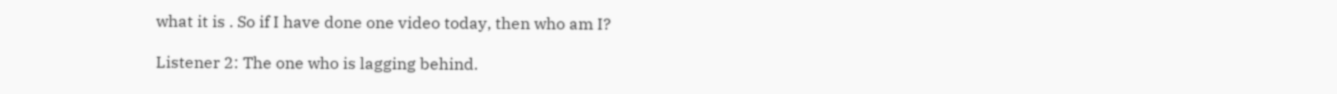what it is . So if I have done one video today, then who am I?

Listener 2: The one who is lagging behind.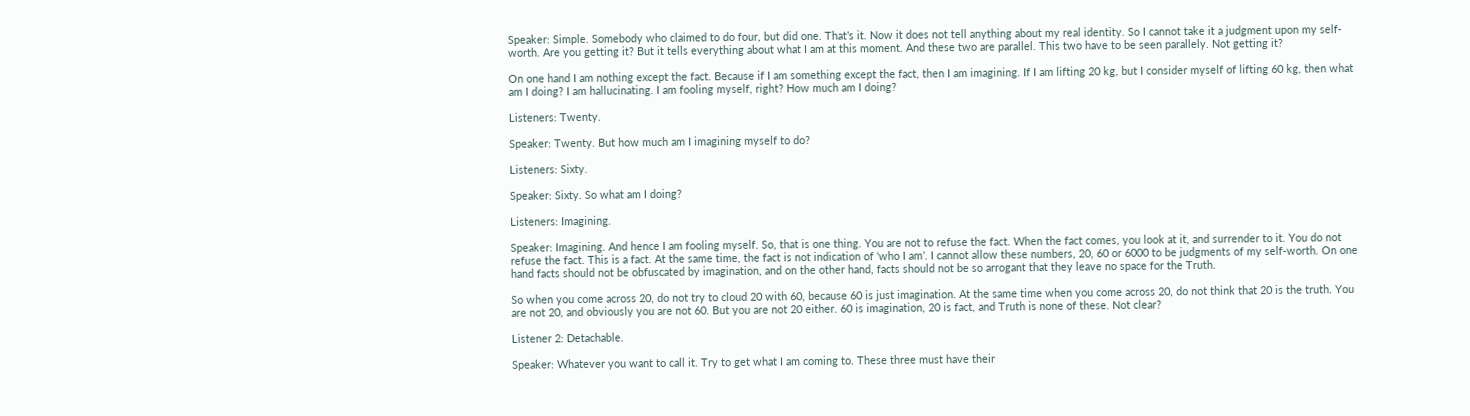Speaker: Simple. Somebody who claimed to do four, but did one. That’s it. Now it does not tell anything about my real identity. So I cannot take it a judgment upon my self-worth. Are you getting it? But it tells everything about what I am at this moment. And these two are parallel. This two have to be seen parallely. Not getting it?

On one hand I am nothing except the fact. Because if I am something except the fact, then I am imagining. If I am lifting 20 kg, but I consider myself of lifting 60 kg, then what am I doing? I am hallucinating. I am fooling myself, right? How much am I doing?

Listeners: Twenty.

Speaker: Twenty. But how much am I imagining myself to do?

Listeners: Sixty.

Speaker: Sixty. So what am I doing?

Listeners: Imagining.

Speaker: Imagining. And hence I am fooling myself. So, that is one thing. You are not to refuse the fact. When the fact comes, you look at it, and surrender to it. You do not refuse the fact. This is a fact. At the same time, the fact is not indication of ‘who I am’. I cannot allow these numbers, 20, 60 or 6000 to be judgments of my self-worth. On one hand facts should not be obfuscated by imagination, and on the other hand, facts should not be so arrogant that they leave no space for the Truth.

So when you come across 20, do not try to cloud 20 with 60, because 60 is just imagination. At the same time when you come across 20, do not think that 20 is the truth. You are not 20, and obviously you are not 60. But you are not 20 either. 60 is imagination, 20 is fact, and Truth is none of these. Not clear?

Listener 2: Detachable.

Speaker: Whatever you want to call it. Try to get what I am coming to. These three must have their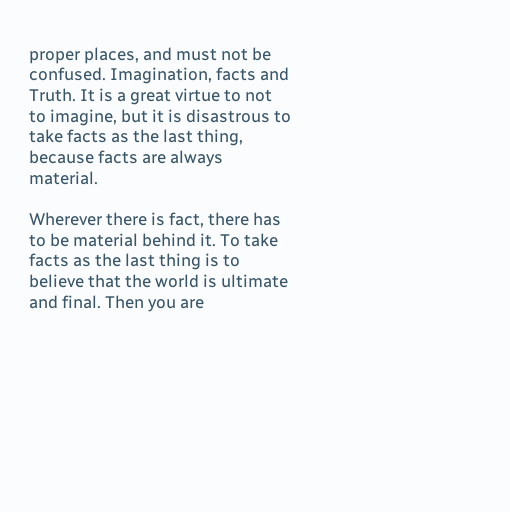proper places, and must not be confused. Imagination, facts and Truth. It is a great virtue to not to imagine, but it is disastrous to take facts as the last thing, because facts are always material.

Wherever there is fact, there has to be material behind it. To take facts as the last thing is to believe that the world is ultimate and final. Then you are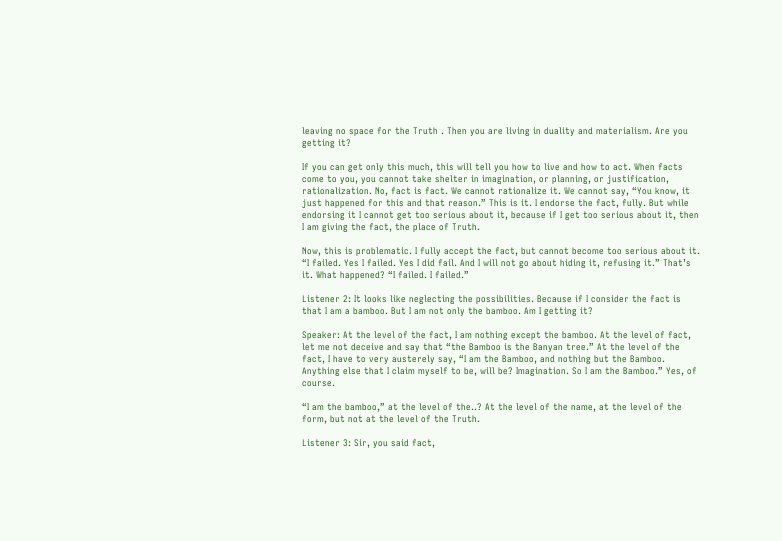leaving no space for the Truth . Then you are living in duality and materialism. Are you getting it?

If you can get only this much, this will tell you how to live and how to act. When facts come to you, you cannot take shelter in imagination, or planning, or justification, rationalization. No, fact is fact. We cannot rationalize it. We cannot say, “You know, it just happened for this and that reason.” This is it. I endorse the fact, fully. But while endorsing it I cannot get too serious about it, because if I get too serious about it, then I am giving the fact, the place of Truth.

Now, this is problematic. I fully accept the fact, but cannot become too serious about it. “I failed. Yes I failed. Yes I did fail. And I will not go about hiding it, refusing it.” That’s it. What happened? “I failed. I failed.”

Listener 2: It looks like neglecting the possibilities. Because if I consider the fact is that I am a bamboo. But I am not only the bamboo. Am I getting it?

Speaker: At the level of the fact, I am nothing except the bamboo. At the level of fact, let me not deceive and say that “the Bamboo is the Banyan tree.” At the level of the fact, I have to very austerely say, “I am the Bamboo, and nothing but the Bamboo. Anything else that I claim myself to be, will be? Imagination. So I am the Bamboo.” Yes, of course.

“I am the bamboo,” at the level of the..? At the level of the name, at the level of the form, but not at the level of the Truth.

Listener 3: Sir, you said fact,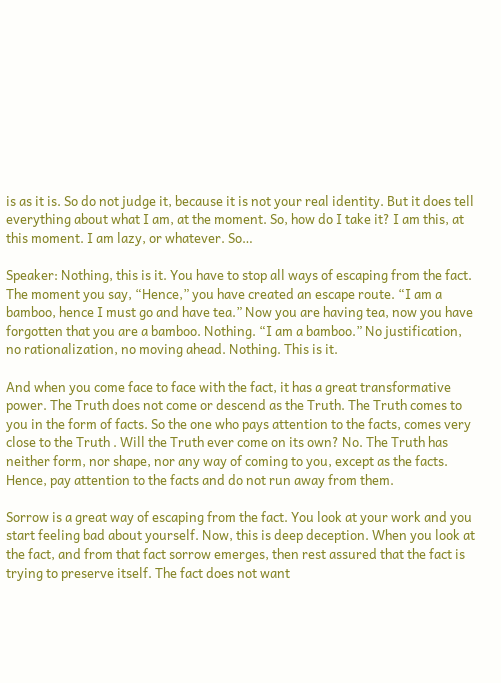is as it is. So do not judge it, because it is not your real identity. But it does tell everything about what I am, at the moment. So, how do I take it? I am this, at this moment. I am lazy, or whatever. So…

Speaker: Nothing, this is it. You have to stop all ways of escaping from the fact. The moment you say, “Hence,” you have created an escape route. “I am a bamboo, hence I must go and have tea.” Now you are having tea, now you have forgotten that you are a bamboo. Nothing. “I am a bamboo.” No justification, no rationalization, no moving ahead. Nothing. This is it.

And when you come face to face with the fact, it has a great transformative power. The Truth does not come or descend as the Truth. The Truth comes to you in the form of facts. So the one who pays attention to the facts, comes very close to the Truth . Will the Truth ever come on its own? No. The Truth has neither form, nor shape, nor any way of coming to you, except as the facts. Hence, pay attention to the facts and do not run away from them.

Sorrow is a great way of escaping from the fact. You look at your work and you start feeling bad about yourself. Now, this is deep deception. When you look at the fact, and from that fact sorrow emerges, then rest assured that the fact is trying to preserve itself. The fact does not want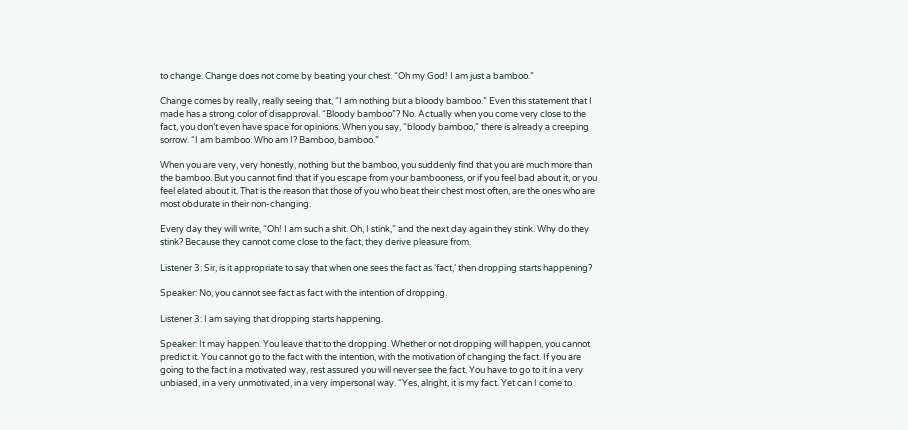to change. Change does not come by beating your chest. “Oh my God! I am just a bamboo.”

Change comes by really, really seeing that, “I am nothing but a bloody bamboo.” Even this statement that I made has a strong color of disapproval. “Bloody bamboo”? No. Actually when you come very close to the fact, you don’t even have space for opinions. When you say, “bloody bamboo,” there is already a creeping sorrow. “I am bamboo. Who am I? Bamboo, bamboo.”

When you are very, very honestly, nothing but the bamboo, you suddenly find that you are much more than the bamboo. But you cannot find that if you escape from your bambooness, or if you feel bad about it, or you feel elated about it. That is the reason that those of you who beat their chest most often, are the ones who are most obdurate in their non-changing.

Every day they will write, “Oh! I am such a shit. Oh, I stink,” and the next day again they stink. Why do they stink? Because they cannot come close to the fact, they derive pleasure from.

Listener 3: Sir, is it appropriate to say that when one sees the fact as ‘fact,’ then dropping starts happening?

Speaker: No, you cannot see fact as fact with the intention of dropping.

Listener 3: I am saying that dropping starts happening.

Speaker: It may happen. You leave that to the dropping. Whether or not dropping will happen, you cannot predict it. You cannot go to the fact with the intention, with the motivation of changing the fact. If you are going to the fact in a motivated way, rest assured you will never see the fact. You have to go to it in a very unbiased, in a very unmotivated, in a very impersonal way. “Yes, alright, it is my fact. Yet can I come to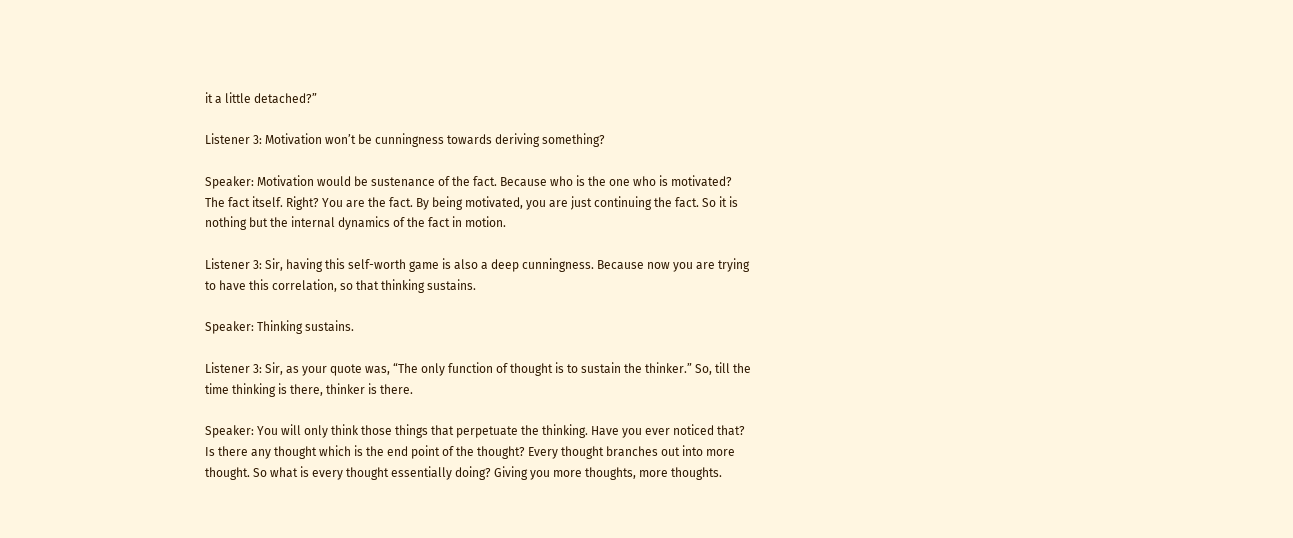it a little detached?”

Listener 3: Motivation won’t be cunningness towards deriving something?

Speaker: Motivation would be sustenance of the fact. Because who is the one who is motivated? The fact itself. Right? You are the fact. By being motivated, you are just continuing the fact. So it is nothing but the internal dynamics of the fact in motion.

Listener 3: Sir, having this self-worth game is also a deep cunningness. Because now you are trying to have this correlation, so that thinking sustains.

Speaker: Thinking sustains.

Listener 3: Sir, as your quote was, “The only function of thought is to sustain the thinker.” So, till the time thinking is there, thinker is there.

Speaker: You will only think those things that perpetuate the thinking. Have you ever noticed that? Is there any thought which is the end point of the thought? Every thought branches out into more thought. So what is every thought essentially doing? Giving you more thoughts, more thoughts.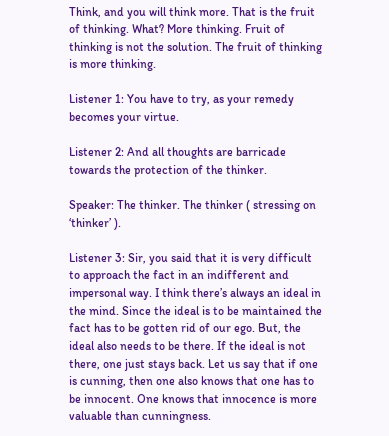Think, and you will think more. That is the fruit of thinking. What? More thinking. Fruit of thinking is not the solution. The fruit of thinking is more thinking.

Listener 1: You have to try, as your remedy becomes your virtue.

Listener 2: And all thoughts are barricade towards the protection of the thinker.

Speaker: The thinker. The thinker ( stressing on ‘thinker’ ).

Listener 3: Sir, you said that it is very difficult to approach the fact in an indifferent and impersonal way. I think there’s always an ideal in the mind. Since the ideal is to be maintained the fact has to be gotten rid of our ego. But, the ideal also needs to be there. If the ideal is not there, one just stays back. Let us say that if one is cunning, then one also knows that one has to be innocent. One knows that innocence is more valuable than cunningness.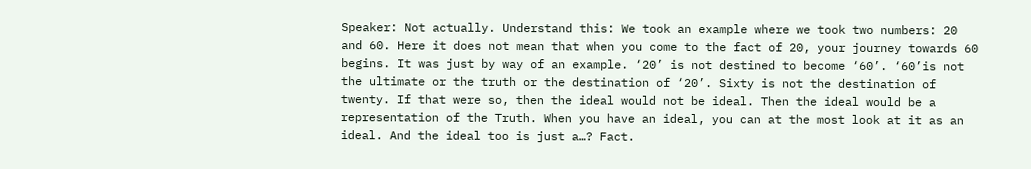Speaker: Not actually. Understand this: We took an example where we took two numbers: 20 and 60. Here it does not mean that when you come to the fact of 20, your journey towards 60 begins. It was just by way of an example. ‘20’ is not destined to become ‘60’. ‘60’is not the ultimate or the truth or the destination of ‘20’. Sixty is not the destination of twenty. If that were so, then the ideal would not be ideal. Then the ideal would be a representation of the Truth. When you have an ideal, you can at the most look at it as an ideal. And the ideal too is just a…? Fact.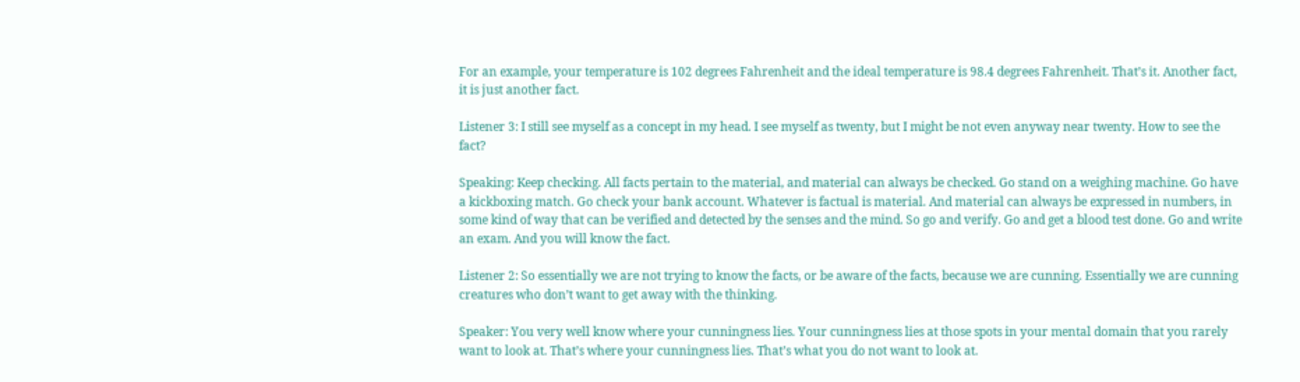For an example, your temperature is 102 degrees Fahrenheit and the ideal temperature is 98.4 degrees Fahrenheit. That’s it. Another fact, it is just another fact.

Listener 3: I still see myself as a concept in my head. I see myself as twenty, but I might be not even anyway near twenty. How to see the fact?

Speaking: Keep checking. All facts pertain to the material, and material can always be checked. Go stand on a weighing machine. Go have a kickboxing match. Go check your bank account. Whatever is factual is material. And material can always be expressed in numbers, in some kind of way that can be verified and detected by the senses and the mind. So go and verify. Go and get a blood test done. Go and write an exam. And you will know the fact.

Listener 2: So essentially we are not trying to know the facts, or be aware of the facts, because we are cunning. Essentially we are cunning creatures who don’t want to get away with the thinking.

Speaker: You very well know where your cunningness lies. Your cunningness lies at those spots in your mental domain that you rarely want to look at. That’s where your cunningness lies. That’s what you do not want to look at.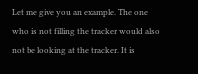Let me give you an example. The one who is not filling the tracker would also not be looking at the tracker. It is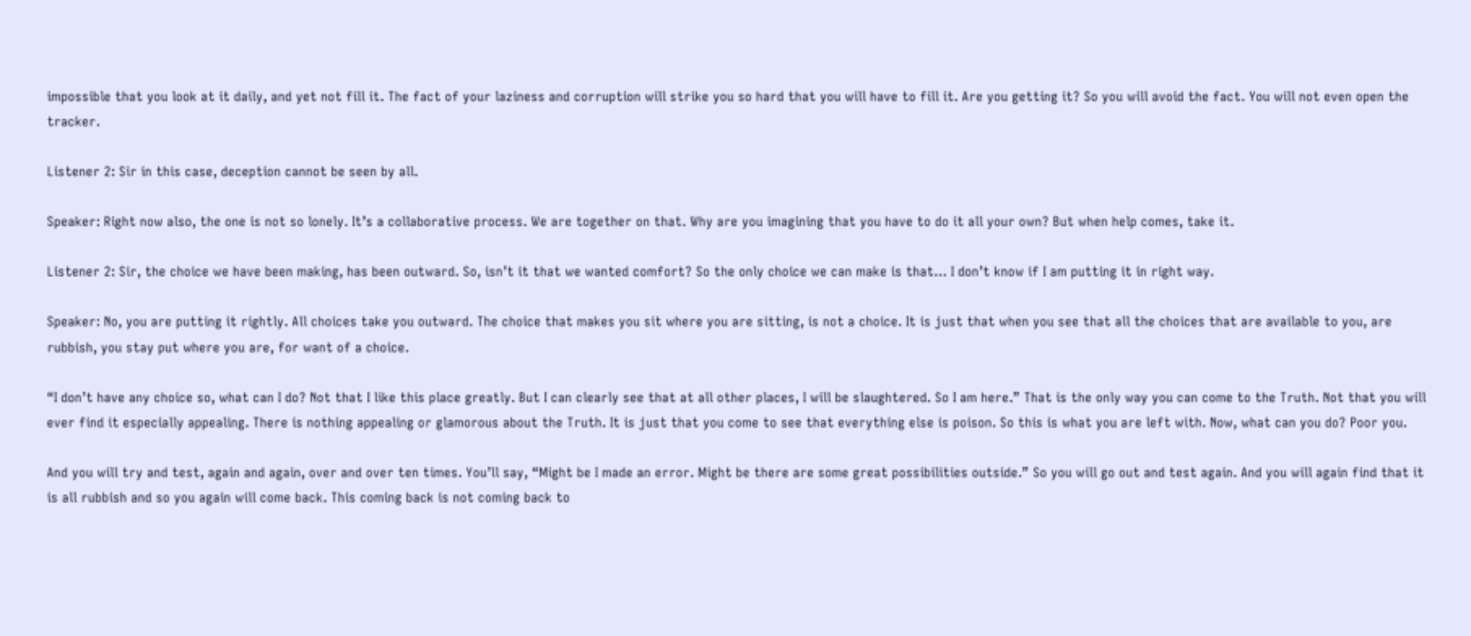impossible that you look at it daily, and yet not fill it. The fact of your laziness and corruption will strike you so hard that you will have to fill it. Are you getting it? So you will avoid the fact. You will not even open the tracker.

Listener 2: Sir in this case, deception cannot be seen by all.

Speaker: Right now also, the one is not so lonely. It’s a collaborative process. We are together on that. Why are you imagining that you have to do it all your own? But when help comes, take it.

Listener 2: Sir, the choice we have been making, has been outward. So, isn’t it that we wanted comfort? So the only choice we can make is that… I don’t know if I am putting it in right way.

Speaker: No, you are putting it rightly. All choices take you outward. The choice that makes you sit where you are sitting, is not a choice. It is just that when you see that all the choices that are available to you, are rubbish, you stay put where you are, for want of a choice.

“I don’t have any choice so, what can I do? Not that I like this place greatly. But I can clearly see that at all other places, I will be slaughtered. So I am here.” That is the only way you can come to the Truth. Not that you will ever find it especially appealing. There is nothing appealing or glamorous about the Truth. It is just that you come to see that everything else is poison. So this is what you are left with. Now, what can you do? Poor you.

And you will try and test, again and again, over and over ten times. You’ll say, “Might be I made an error. Might be there are some great possibilities outside.” So you will go out and test again. And you will again find that it is all rubbish and so you again will come back. This coming back is not coming back to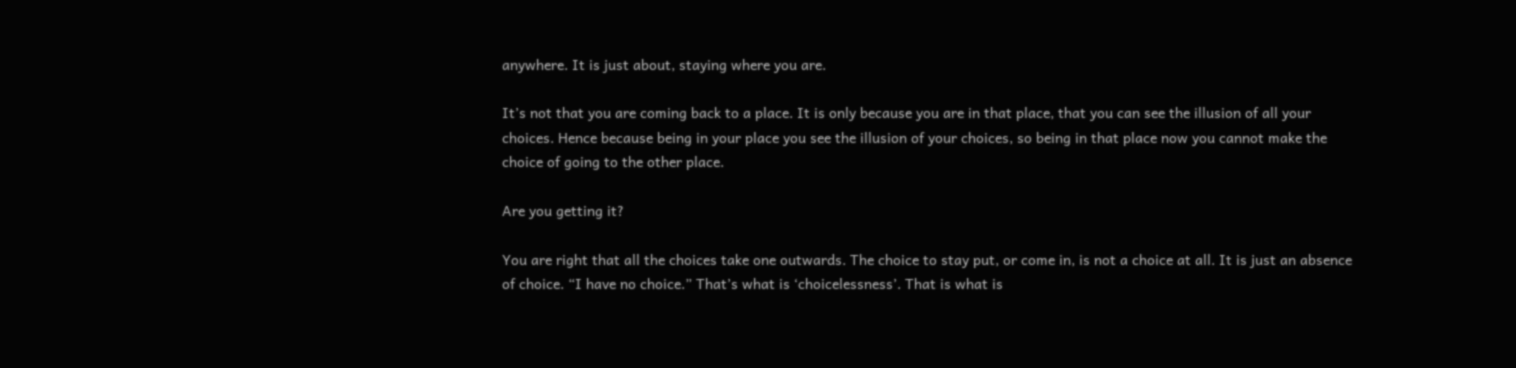anywhere. It is just about, staying where you are.

It’s not that you are coming back to a place. It is only because you are in that place, that you can see the illusion of all your choices. Hence because being in your place you see the illusion of your choices, so being in that place now you cannot make the choice of going to the other place.

Are you getting it?

You are right that all the choices take one outwards. The choice to stay put, or come in, is not a choice at all. It is just an absence of choice. “I have no choice.” That’s what is ‘choicelessness’. That is what is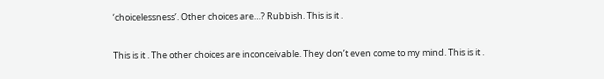‘choicelessness’. Other choices are…? Rubbish. This is it .

This is it . The other choices are inconceivable. They don’t even come to my mind. This is it .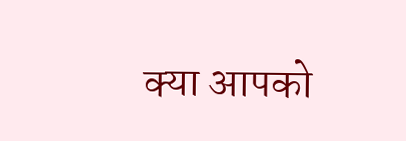क्या आपको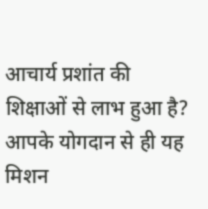आचार्य प्रशांत की शिक्षाओं से लाभ हुआ है?
आपके योगदान से ही यह मिशन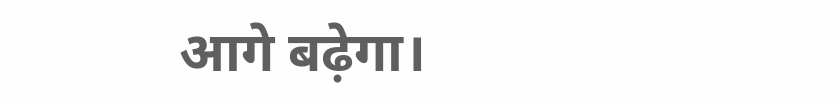आगे बढ़ेगा।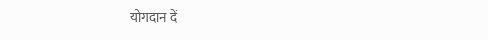योगदान दें